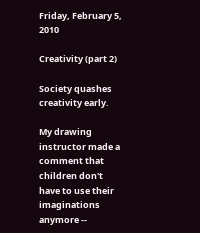Friday, February 5, 2010

Creativity (part 2)

Society quashes creativity early.

My drawing instructor made a comment that children don't have to use their imaginations anymore --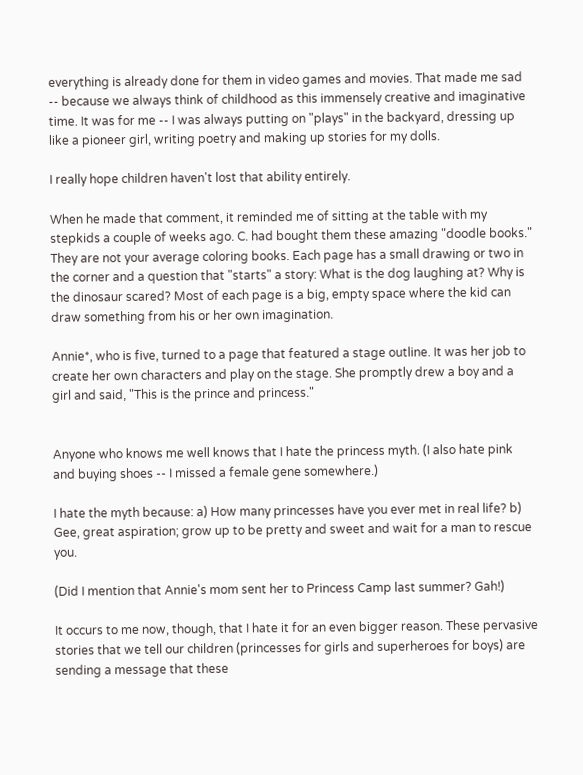everything is already done for them in video games and movies. That made me sad -- because we always think of childhood as this immensely creative and imaginative time. It was for me -- I was always putting on "plays" in the backyard, dressing up like a pioneer girl, writing poetry and making up stories for my dolls.

I really hope children haven't lost that ability entirely.

When he made that comment, it reminded me of sitting at the table with my stepkids a couple of weeks ago. C. had bought them these amazing "doodle books." They are not your average coloring books. Each page has a small drawing or two in the corner and a question that "starts" a story: What is the dog laughing at? Why is the dinosaur scared? Most of each page is a big, empty space where the kid can draw something from his or her own imagination.

Annie*, who is five, turned to a page that featured a stage outline. It was her job to create her own characters and play on the stage. She promptly drew a boy and a girl and said, "This is the prince and princess."


Anyone who knows me well knows that I hate the princess myth. (I also hate pink and buying shoes -- I missed a female gene somewhere.)

I hate the myth because: a) How many princesses have you ever met in real life? b) Gee, great aspiration; grow up to be pretty and sweet and wait for a man to rescue you.

(Did I mention that Annie's mom sent her to Princess Camp last summer? Gah!)

It occurs to me now, though, that I hate it for an even bigger reason. These pervasive stories that we tell our children (princesses for girls and superheroes for boys) are sending a message that these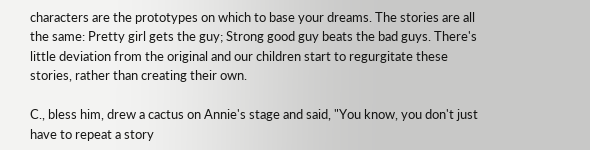characters are the prototypes on which to base your dreams. The stories are all the same: Pretty girl gets the guy; Strong good guy beats the bad guys. There's little deviation from the original and our children start to regurgitate these stories, rather than creating their own.

C., bless him, drew a cactus on Annie's stage and said, "You know, you don't just have to repeat a story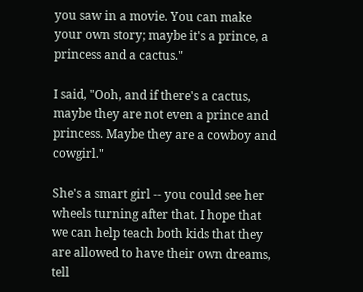you saw in a movie. You can make your own story; maybe it's a prince, a princess and a cactus."

I said, "Ooh, and if there's a cactus, maybe they are not even a prince and princess. Maybe they are a cowboy and cowgirl."

She's a smart girl -- you could see her wheels turning after that. I hope that we can help teach both kids that they are allowed to have their own dreams, tell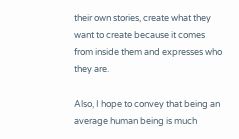their own stories, create what they want to create because it comes from inside them and expresses who they are.

Also, I hope to convey that being an average human being is much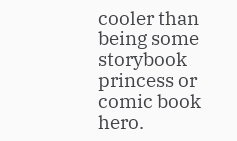cooler than being some storybook princess or comic book hero.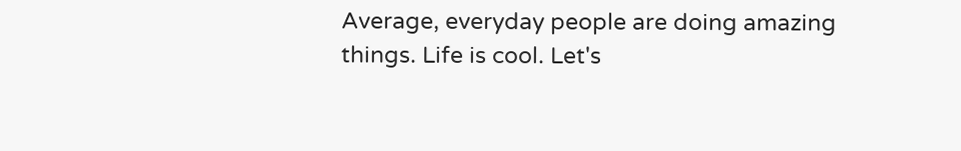Average, everyday people are doing amazing things. Life is cool. Let's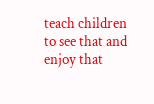teach children to see that and enjoy that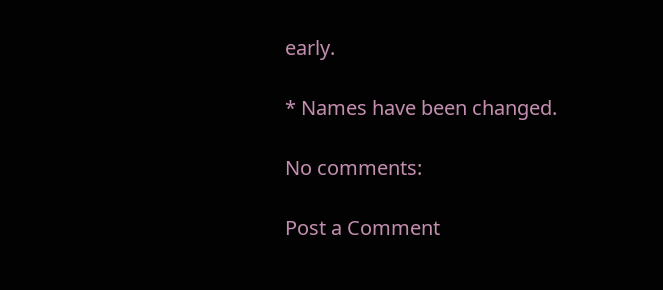early.

* Names have been changed.

No comments:

Post a Comment